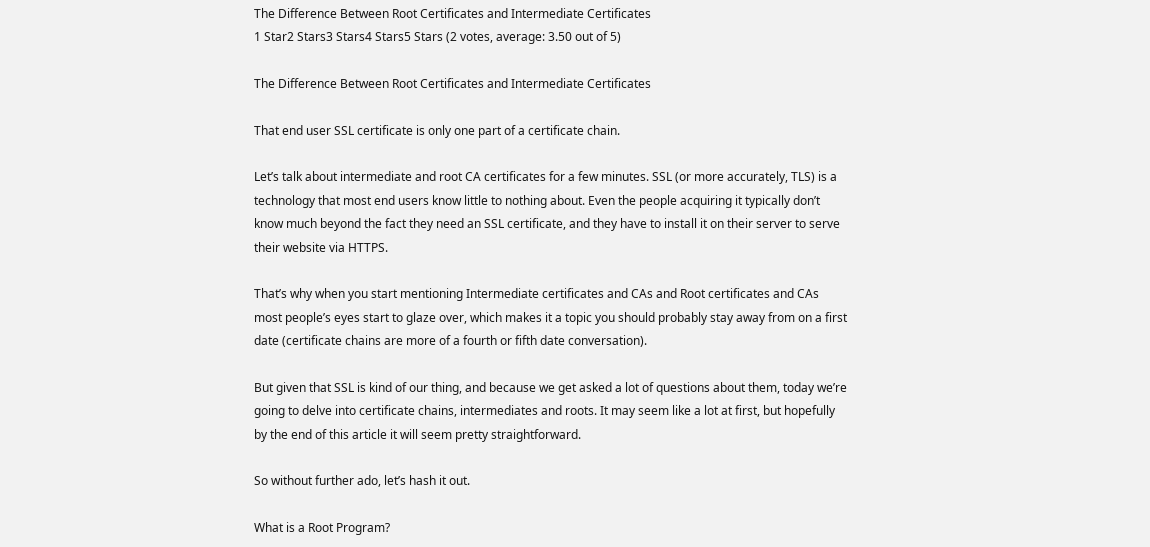The Difference Between Root Certificates and Intermediate Certificates
1 Star2 Stars3 Stars4 Stars5 Stars (2 votes, average: 3.50 out of 5)

The Difference Between Root Certificates and Intermediate Certificates

That end user SSL certificate is only one part of a certificate chain.

Let’s talk about intermediate and root CA certificates for a few minutes. SSL (or more accurately, TLS) is a technology that most end users know little to nothing about. Even the people acquiring it typically don’t know much beyond the fact they need an SSL certificate, and they have to install it on their server to serve their website via HTTPS.

That’s why when you start mentioning Intermediate certificates and CAs and Root certificates and CAs most people’s eyes start to glaze over, which makes it a topic you should probably stay away from on a first date (certificate chains are more of a fourth or fifth date conversation).

But given that SSL is kind of our thing, and because we get asked a lot of questions about them, today we’re going to delve into certificate chains, intermediates and roots. It may seem like a lot at first, but hopefully by the end of this article it will seem pretty straightforward.

So without further ado, let’s hash it out.

What is a Root Program?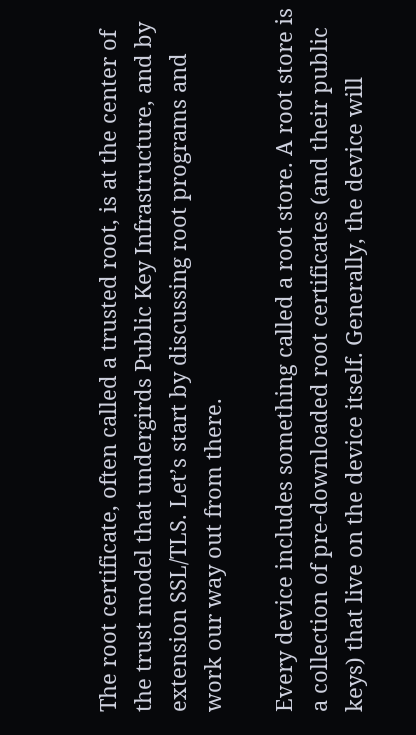The root certificate, often called a trusted root, is at the center of the trust model that undergirds Public Key Infrastructure, and by extension SSL/TLS. Let’s start by discussing root programs and work our way out from there.

Every device includes something called a root store. A root store is a collection of pre-downloaded root certificates (and their public keys) that live on the device itself. Generally, the device will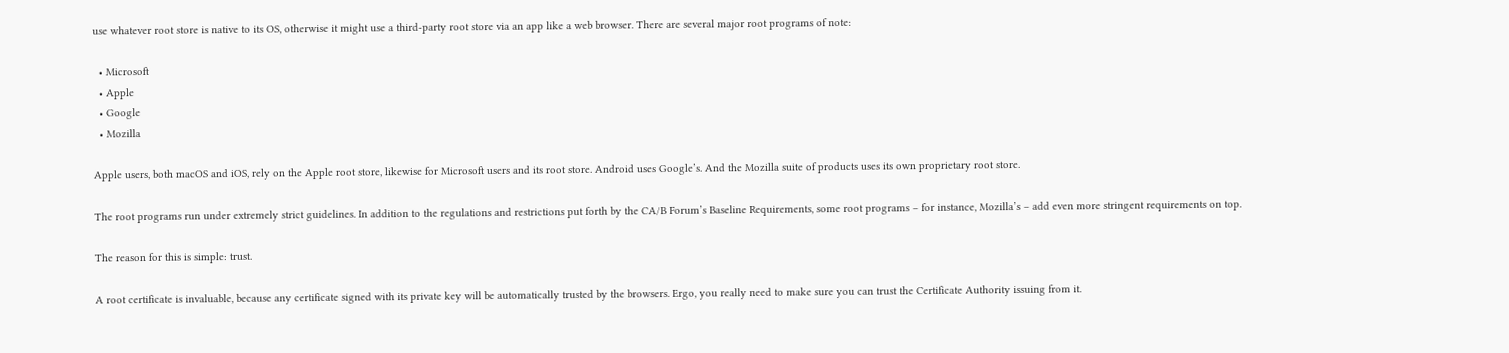use whatever root store is native to its OS, otherwise it might use a third-party root store via an app like a web browser. There are several major root programs of note:

  • Microsoft
  • Apple
  • Google
  • Mozilla

Apple users, both macOS and iOS, rely on the Apple root store, likewise for Microsoft users and its root store. Android uses Google’s. And the Mozilla suite of products uses its own proprietary root store.

The root programs run under extremely strict guidelines. In addition to the regulations and restrictions put forth by the CA/B Forum’s Baseline Requirements, some root programs – for instance, Mozilla’s – add even more stringent requirements on top.

The reason for this is simple: trust.

A root certificate is invaluable, because any certificate signed with its private key will be automatically trusted by the browsers. Ergo, you really need to make sure you can trust the Certificate Authority issuing from it.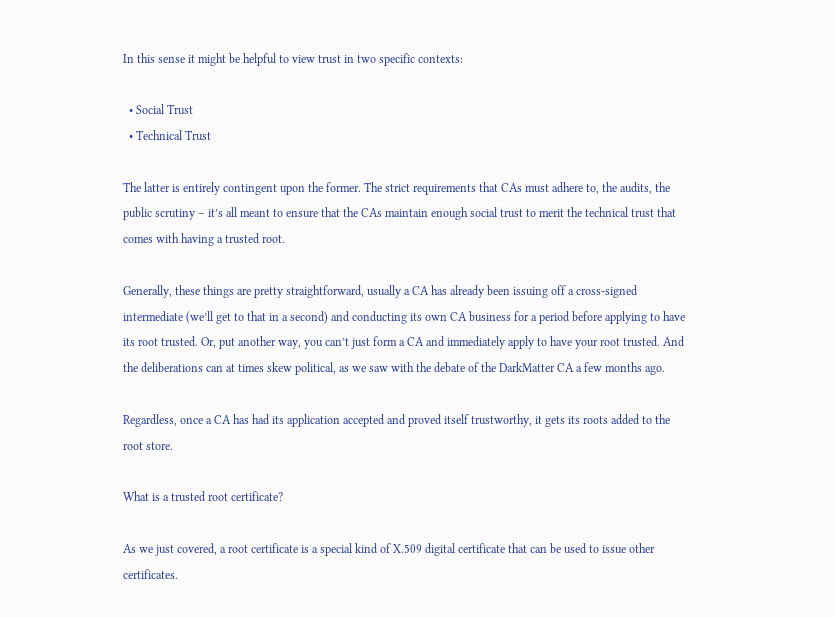In this sense it might be helpful to view trust in two specific contexts:

  • Social Trust
  • Technical Trust

The latter is entirely contingent upon the former. The strict requirements that CAs must adhere to, the audits, the public scrutiny – it’s all meant to ensure that the CAs maintain enough social trust to merit the technical trust that comes with having a trusted root.

Generally, these things are pretty straightforward, usually a CA has already been issuing off a cross-signed intermediate (we’ll get to that in a second) and conducting its own CA business for a period before applying to have its root trusted. Or, put another way, you can’t just form a CA and immediately apply to have your root trusted. And the deliberations can at times skew political, as we saw with the debate of the DarkMatter CA a few months ago.

Regardless, once a CA has had its application accepted and proved itself trustworthy, it gets its roots added to the root store.

What is a trusted root certificate?

As we just covered, a root certificate is a special kind of X.509 digital certificate that can be used to issue other certificates.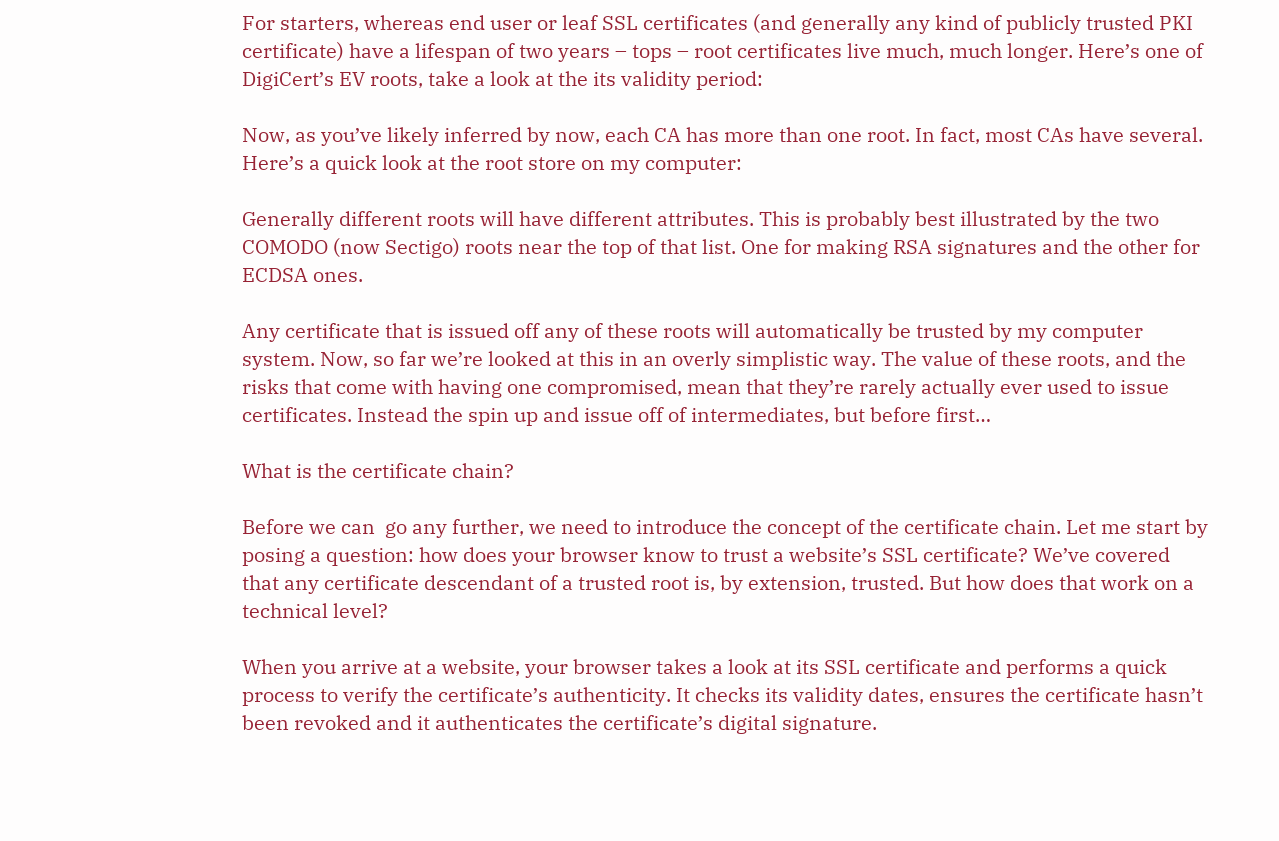For starters, whereas end user or leaf SSL certificates (and generally any kind of publicly trusted PKI certificate) have a lifespan of two years – tops – root certificates live much, much longer. Here’s one of DigiCert’s EV roots, take a look at the its validity period:

Now, as you’ve likely inferred by now, each CA has more than one root. In fact, most CAs have several. Here’s a quick look at the root store on my computer:

Generally different roots will have different attributes. This is probably best illustrated by the two COMODO (now Sectigo) roots near the top of that list. One for making RSA signatures and the other for ECDSA ones.

Any certificate that is issued off any of these roots will automatically be trusted by my computer system. Now, so far we’re looked at this in an overly simplistic way. The value of these roots, and the risks that come with having one compromised, mean that they’re rarely actually ever used to issue certificates. Instead the spin up and issue off of intermediates, but before first…

What is the certificate chain?

Before we can  go any further, we need to introduce the concept of the certificate chain. Let me start by posing a question: how does your browser know to trust a website’s SSL certificate? We’ve covered that any certificate descendant of a trusted root is, by extension, trusted. But how does that work on a technical level?

When you arrive at a website, your browser takes a look at its SSL certificate and performs a quick process to verify the certificate’s authenticity. It checks its validity dates, ensures the certificate hasn’t been revoked and it authenticates the certificate’s digital signature.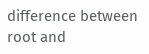difference between root and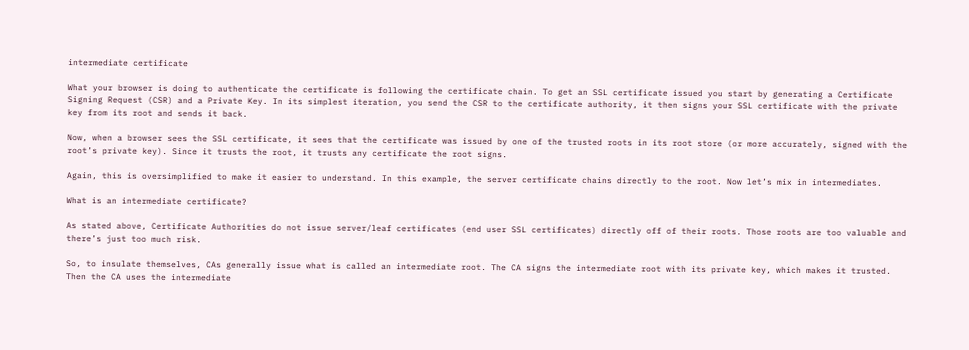intermediate certificate

What your browser is doing to authenticate the certificate is following the certificate chain. To get an SSL certificate issued you start by generating a Certificate Signing Request (CSR) and a Private Key. In its simplest iteration, you send the CSR to the certificate authority, it then signs your SSL certificate with the private key from its root and sends it back.

Now, when a browser sees the SSL certificate, it sees that the certificate was issued by one of the trusted roots in its root store (or more accurately, signed with the root’s private key). Since it trusts the root, it trusts any certificate the root signs.

Again, this is oversimplified to make it easier to understand. In this example, the server certificate chains directly to the root. Now let’s mix in intermediates.

What is an intermediate certificate?

As stated above, Certificate Authorities do not issue server/leaf certificates (end user SSL certificates) directly off of their roots. Those roots are too valuable and there’s just too much risk.

So, to insulate themselves, CAs generally issue what is called an intermediate root. The CA signs the intermediate root with its private key, which makes it trusted. Then the CA uses the intermediate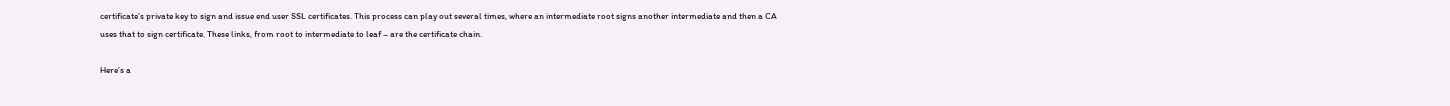certificate’s private key to sign and issue end user SSL certificates. This process can play out several times, where an intermediate root signs another intermediate and then a CA uses that to sign certificate. These links, from root to intermediate to leaf – are the certificate chain.

Here’s a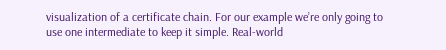visualization of a certificate chain. For our example we’re only going to use one intermediate to keep it simple. Real-world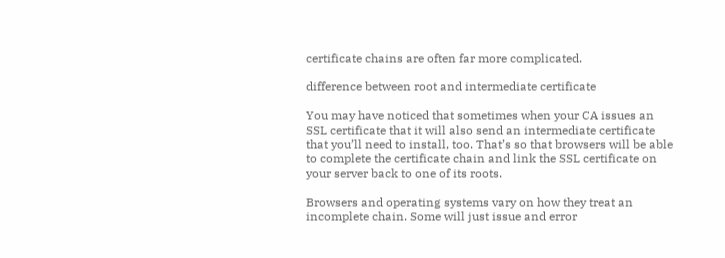certificate chains are often far more complicated.

difference between root and intermediate certificate

You may have noticed that sometimes when your CA issues an SSL certificate that it will also send an intermediate certificate that you’ll need to install, too. That’s so that browsers will be able to complete the certificate chain and link the SSL certificate on your server back to one of its roots.

Browsers and operating systems vary on how they treat an incomplete chain. Some will just issue and error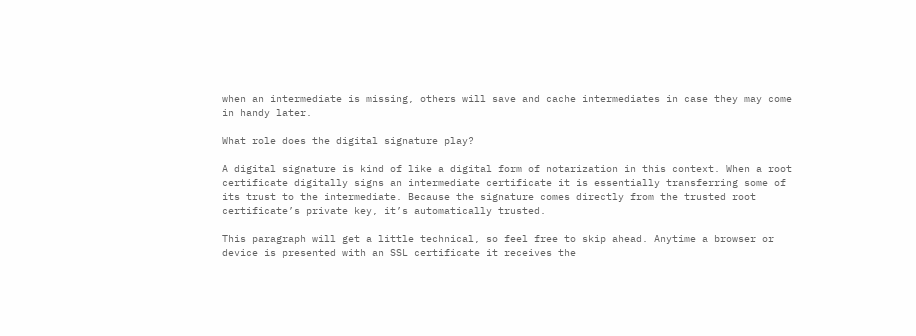when an intermediate is missing, others will save and cache intermediates in case they may come in handy later.

What role does the digital signature play?

A digital signature is kind of like a digital form of notarization in this context. When a root certificate digitally signs an intermediate certificate it is essentially transferring some of its trust to the intermediate. Because the signature comes directly from the trusted root certificate’s private key, it’s automatically trusted.

This paragraph will get a little technical, so feel free to skip ahead. Anytime a browser or device is presented with an SSL certificate it receives the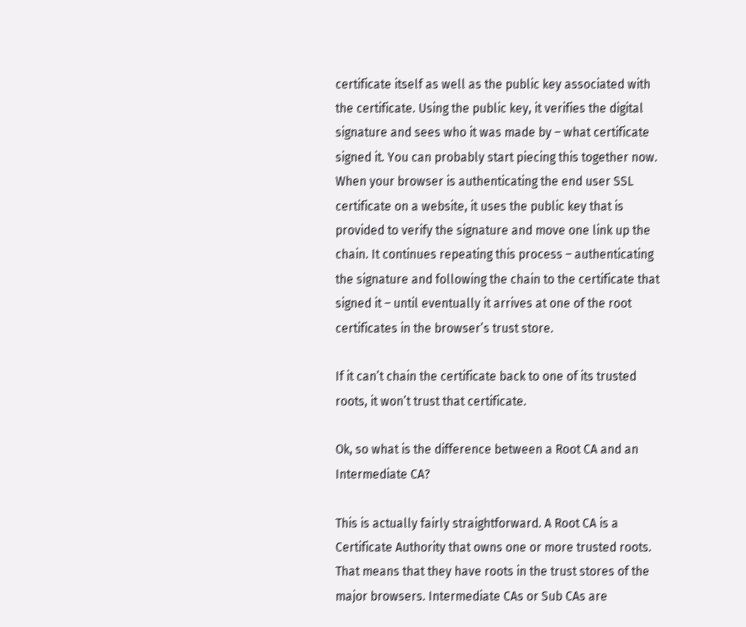certificate itself as well as the public key associated with the certificate. Using the public key, it verifies the digital signature and sees who it was made by – what certificate signed it. You can probably start piecing this together now. When your browser is authenticating the end user SSL certificate on a website, it uses the public key that is provided to verify the signature and move one link up the chain. It continues repeating this process – authenticating the signature and following the chain to the certificate that signed it – until eventually it arrives at one of the root certificates in the browser’s trust store.

If it can’t chain the certificate back to one of its trusted roots, it won’t trust that certificate.

Ok, so what is the difference between a Root CA and an Intermediate CA?

This is actually fairly straightforward. A Root CA is a Certificate Authority that owns one or more trusted roots. That means that they have roots in the trust stores of the major browsers. Intermediate CAs or Sub CAs are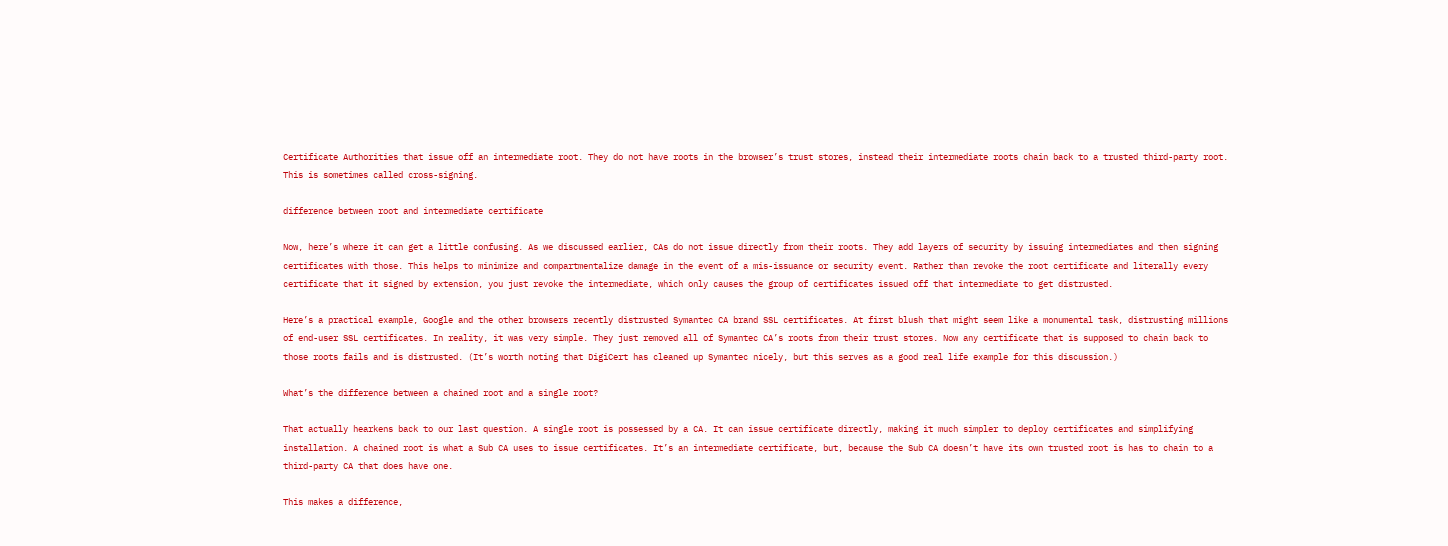Certificate Authorities that issue off an intermediate root. They do not have roots in the browser’s trust stores, instead their intermediate roots chain back to a trusted third-party root. This is sometimes called cross-signing.

difference between root and intermediate certificate

Now, here’s where it can get a little confusing. As we discussed earlier, CAs do not issue directly from their roots. They add layers of security by issuing intermediates and then signing certificates with those. This helps to minimize and compartmentalize damage in the event of a mis-issuance or security event. Rather than revoke the root certificate and literally every certificate that it signed by extension, you just revoke the intermediate, which only causes the group of certificates issued off that intermediate to get distrusted.

Here’s a practical example, Google and the other browsers recently distrusted Symantec CA brand SSL certificates. At first blush that might seem like a monumental task, distrusting millions of end-user SSL certificates. In reality, it was very simple. They just removed all of Symantec CA’s roots from their trust stores. Now any certificate that is supposed to chain back to those roots fails and is distrusted. (It’s worth noting that DigiCert has cleaned up Symantec nicely, but this serves as a good real life example for this discussion.)

What’s the difference between a chained root and a single root?

That actually hearkens back to our last question. A single root is possessed by a CA. It can issue certificate directly, making it much simpler to deploy certificates and simplifying installation. A chained root is what a Sub CA uses to issue certificates. It’s an intermediate certificate, but, because the Sub CA doesn’t have its own trusted root is has to chain to a third-party CA that does have one.

This makes a difference,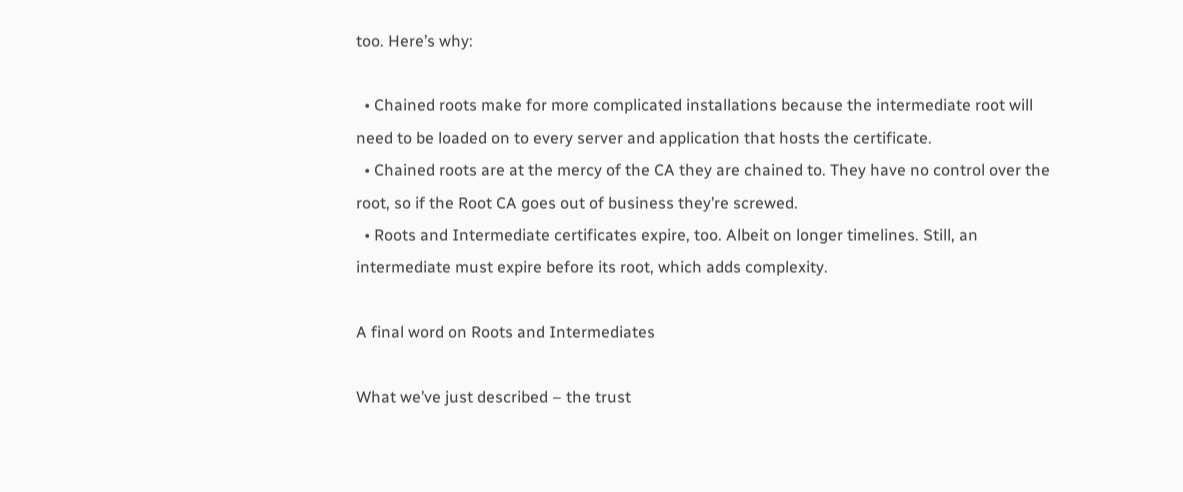too. Here’s why:

  • Chained roots make for more complicated installations because the intermediate root will need to be loaded on to every server and application that hosts the certificate.
  • Chained roots are at the mercy of the CA they are chained to. They have no control over the root, so if the Root CA goes out of business they’re screwed.
  • Roots and Intermediate certificates expire, too. Albeit on longer timelines. Still, an intermediate must expire before its root, which adds complexity.

A final word on Roots and Intermediates

What we’ve just described – the trust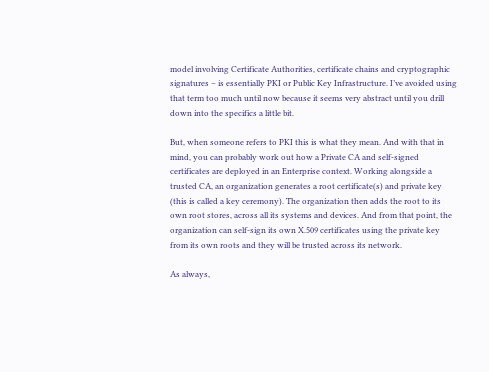model involving Certificate Authorities, certificate chains and cryptographic signatures – is essentially PKI or Public Key Infrastructure. I’ve avoided using that term too much until now because it seems very abstract until you drill down into the specifics a little bit.

But, when someone refers to PKI this is what they mean. And with that in mind, you can probably work out how a Private CA and self-signed certificates are deployed in an Enterprise context. Working alongside a trusted CA, an organization generates a root certificate(s) and private key (this is called a key ceremony). The organization then adds the root to its own root stores, across all its systems and devices. And from that point, the organization can self-sign its own X.509 certificates using the private key from its own roots and they will be trusted across its network.

As always,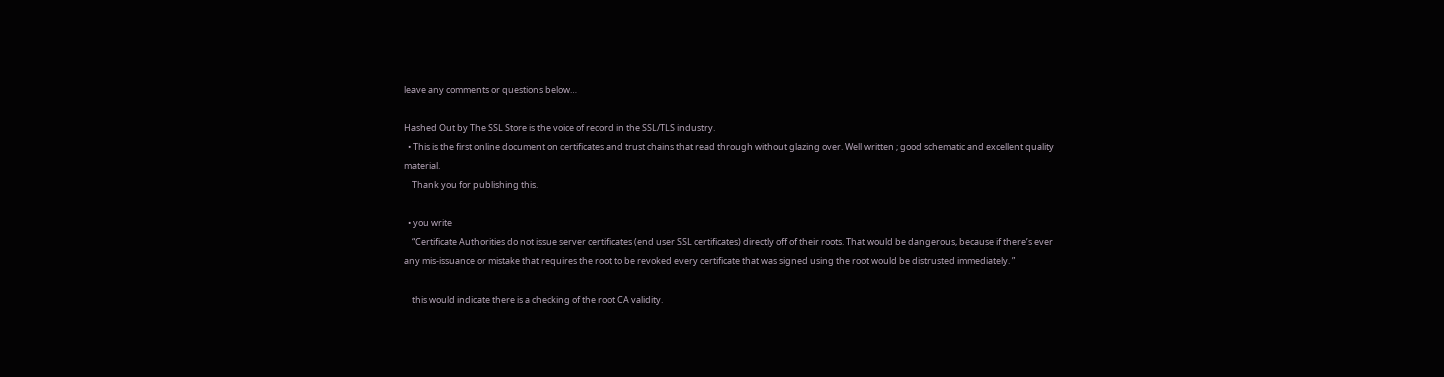leave any comments or questions below…

Hashed Out by The SSL Store is the voice of record in the SSL/TLS industry.
  • This is the first online document on certificates and trust chains that read through without glazing over. Well written ; good schematic and excellent quality material.
    Thank you for publishing this.

  • you write
    “Certificate Authorities do not issue server certificates (end user SSL certificates) directly off of their roots. That would be dangerous, because if there’s ever any mis-issuance or mistake that requires the root to be revoked every certificate that was signed using the root would be distrusted immediately. ”

    this would indicate there is a checking of the root CA validity.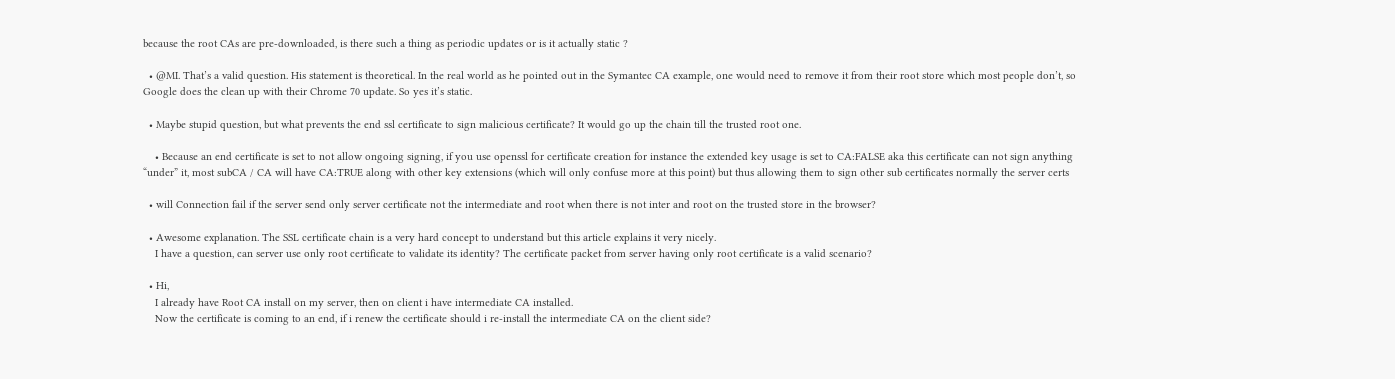because the root CAs are pre-downloaded, is there such a thing as periodic updates or is it actually static ?

  • @MI. That’s a valid question. His statement is theoretical. In the real world as he pointed out in the Symantec CA example, one would need to remove it from their root store which most people don’t, so Google does the clean up with their Chrome 70 update. So yes it’s static.

  • Maybe stupid question, but what prevents the end ssl certificate to sign malicious certificate? It would go up the chain till the trusted root one.

    • Because an end certificate is set to not allow ongoing signing, if you use openssl for certificate creation for instance the extended key usage is set to CA:FALSE aka this certificate can not sign anything “under” it, most subCA / CA will have CA:TRUE along with other key extensions (which will only confuse more at this point) but thus allowing them to sign other sub certificates normally the server certs

  • will Connection fail if the server send only server certificate not the intermediate and root when there is not inter and root on the trusted store in the browser?

  • Awesome explanation. The SSL certificate chain is a very hard concept to understand but this article explains it very nicely.
    I have a question, can server use only root certificate to validate its identity? The certificate packet from server having only root certificate is a valid scenario?

  • Hi,
    I already have Root CA install on my server, then on client i have intermediate CA installed.
    Now the certificate is coming to an end, if i renew the certificate should i re-install the intermediate CA on the client side?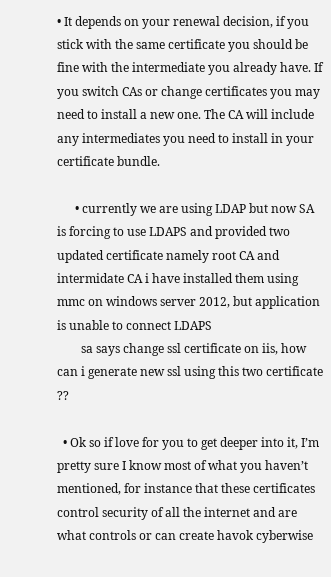• It depends on your renewal decision, if you stick with the same certificate you should be fine with the intermediate you already have. If you switch CAs or change certificates you may need to install a new one. The CA will include any intermediates you need to install in your certificate bundle.

      • currently we are using LDAP but now SA is forcing to use LDAPS and provided two updated certificate namely root CA and intermidate CA i have installed them using mmc on windows server 2012, but application is unable to connect LDAPS
        sa says change ssl certificate on iis, how can i generate new ssl using this two certificate ??

  • Ok so if love for you to get deeper into it, I’m pretty sure I know most of what you haven’t mentioned, for instance that these certificates control security of all the internet and are what controls or can create havok cyberwise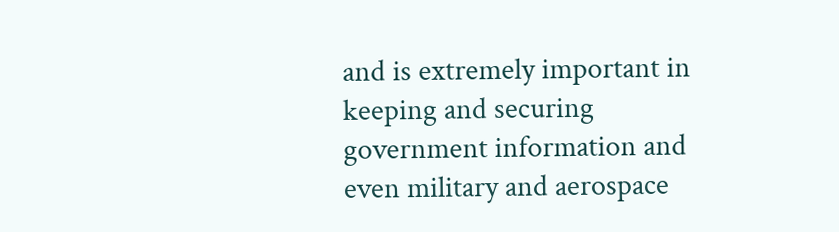and is extremely important in keeping and securing government information and even military and aerospace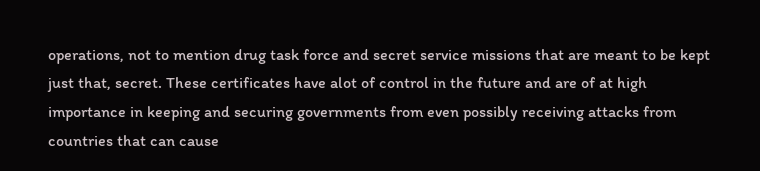operations, not to mention drug task force and secret service missions that are meant to be kept just that, secret. These certificates have alot of control in the future and are of at high importance in keeping and securing governments from even possibly receiving attacks from countries that can cause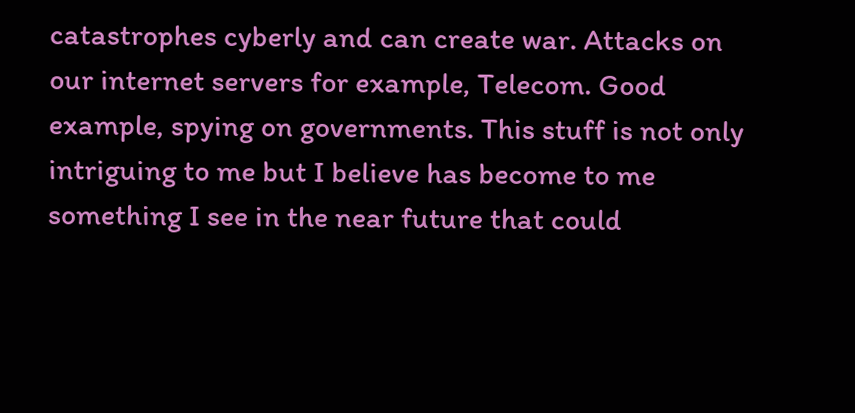catastrophes cyberly and can create war. Attacks on our internet servers for example, Telecom. Good example, spying on governments. This stuff is not only intriguing to me but I believe has become to me something I see in the near future that could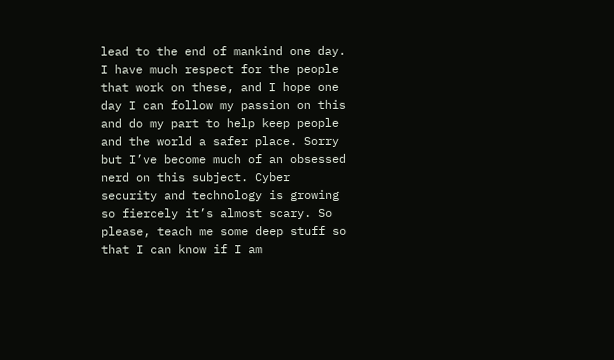lead to the end of mankind one day. I have much respect for the people that work on these, and I hope one day I can follow my passion on this and do my part to help keep people and the world a safer place. Sorry but I’ve become much of an obsessed nerd on this subject. Cyber security and technology is growing so fiercely it’s almost scary. So please, teach me some deep stuff so that I can know if I am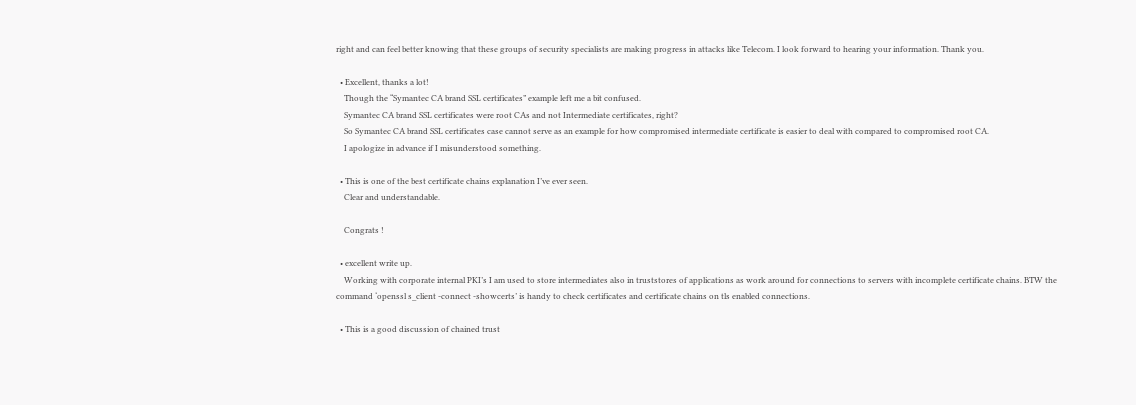right and can feel better knowing that these groups of security specialists are making progress in attacks like Telecom. I look forward to hearing your information. Thank you.

  • Excellent, thanks a lot!
    Though the “Symantec CA brand SSL certificates” example left me a bit confused.
    Symantec CA brand SSL certificates were root CAs and not Intermediate certificates, right?
    So Symantec CA brand SSL certificates case cannot serve as an example for how compromised intermediate certificate is easier to deal with compared to compromised root CA.
    I apologize in advance if I misunderstood something.

  • This is one of the best certificate chains explanation I’ve ever seen.
    Clear and understandable.

    Congrats !

  • excellent write up.
    Working with corporate internal PKI’s I am used to store intermediates also in truststores of applications as work around for connections to servers with incomplete certificate chains. BTW the command ‘openssl s_client -connect -showcerts’ is handy to check certificates and certificate chains on tls enabled connections.

  • This is a good discussion of chained trust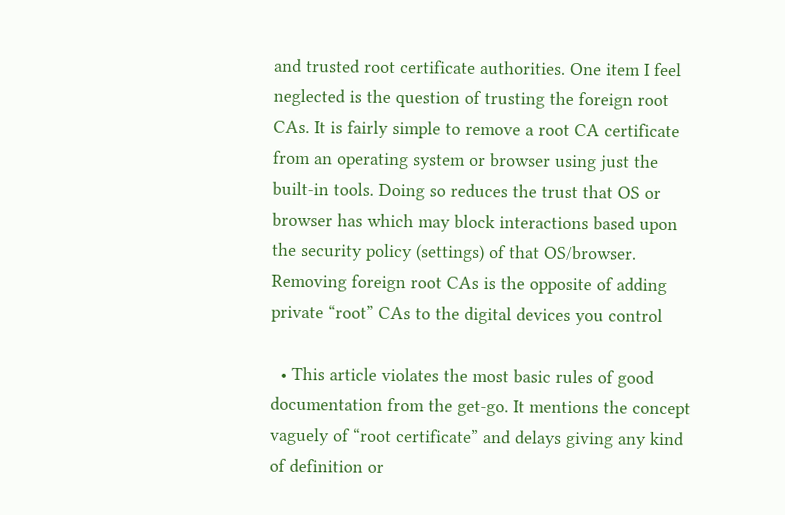and trusted root certificate authorities. One item I feel neglected is the question of trusting the foreign root CAs. It is fairly simple to remove a root CA certificate from an operating system or browser using just the built-in tools. Doing so reduces the trust that OS or browser has which may block interactions based upon the security policy (settings) of that OS/browser. Removing foreign root CAs is the opposite of adding private “root” CAs to the digital devices you control

  • This article violates the most basic rules of good documentation from the get-go. It mentions the concept vaguely of “root certificate” and delays giving any kind of definition or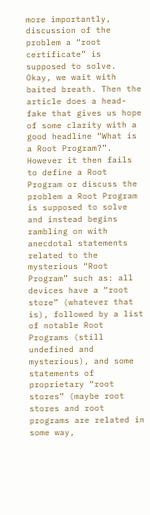more importantly, discussion of the problem a “root certificate” is supposed to solve. Okay, we wait with baited breath. Then the article does a head-fake that gives us hope of some clarity with a good headline “What is a Root Program?”. However it then fails to define a Root Program or discuss the problem a Root Program is supposed to solve and instead begins rambling on with anecdotal statements related to the mysterious “Root Program” such as: all devices have a “root store” (whatever that is), followed by a list of notable Root Programs (still undefined and mysterious), and some statements of proprietary “root stores” (maybe root stores and root programs are related in some way,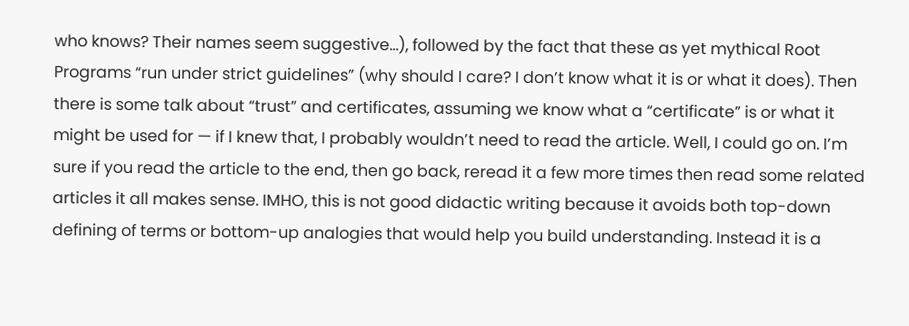who knows? Their names seem suggestive…), followed by the fact that these as yet mythical Root Programs “run under strict guidelines” (why should I care? I don’t know what it is or what it does). Then there is some talk about “trust” and certificates, assuming we know what a “certificate” is or what it might be used for — if I knew that, I probably wouldn’t need to read the article. Well, I could go on. I’m sure if you read the article to the end, then go back, reread it a few more times then read some related articles it all makes sense. IMHO, this is not good didactic writing because it avoids both top-down defining of terms or bottom-up analogies that would help you build understanding. Instead it is a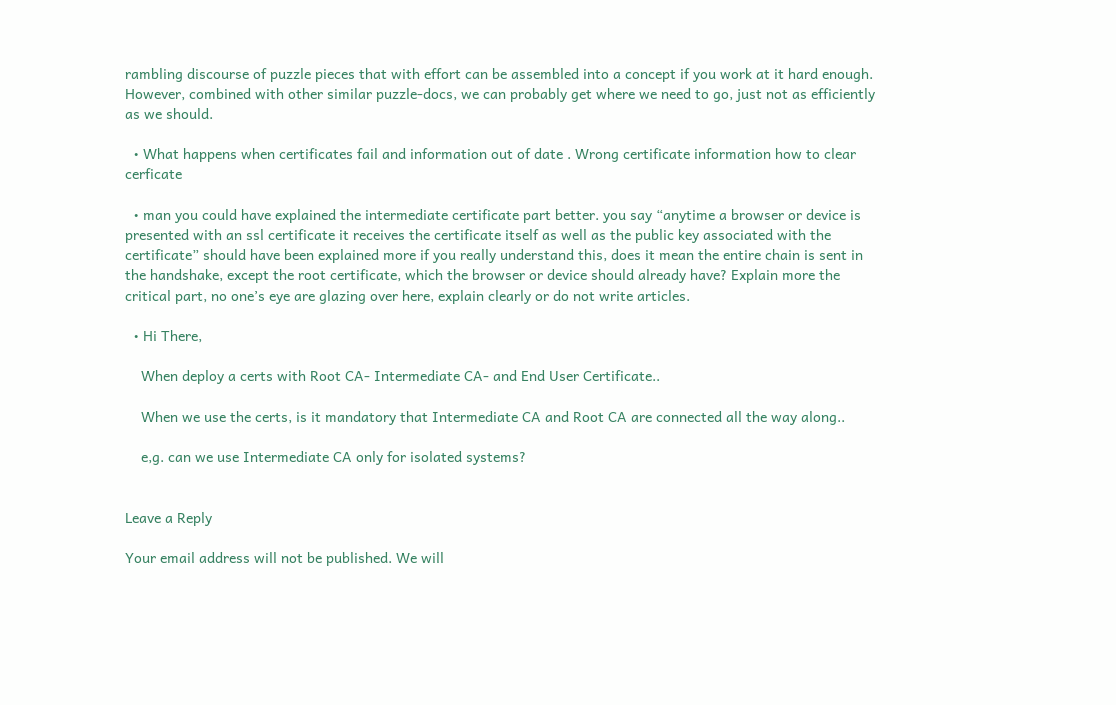rambling discourse of puzzle pieces that with effort can be assembled into a concept if you work at it hard enough. However, combined with other similar puzzle-docs, we can probably get where we need to go, just not as efficiently as we should.

  • What happens when certificates fail and information out of date . Wrong certificate information how to clear cerficate

  • man you could have explained the intermediate certificate part better. you say “anytime a browser or device is presented with an ssl certificate it receives the certificate itself as well as the public key associated with the certificate” should have been explained more if you really understand this, does it mean the entire chain is sent in the handshake, except the root certificate, which the browser or device should already have? Explain more the critical part, no one’s eye are glazing over here, explain clearly or do not write articles.

  • Hi There,

    When deploy a certs with Root CA- Intermediate CA- and End User Certificate..

    When we use the certs, is it mandatory that Intermediate CA and Root CA are connected all the way along..

    e,g. can we use Intermediate CA only for isolated systems?


Leave a Reply

Your email address will not be published. We will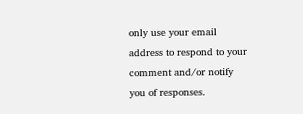only use your email address to respond to your comment and/or notify you of responses.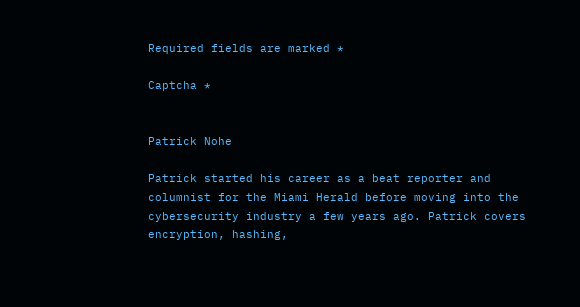Required fields are marked *

Captcha *


Patrick Nohe

Patrick started his career as a beat reporter and columnist for the Miami Herald before moving into the cybersecurity industry a few years ago. Patrick covers encryption, hashing,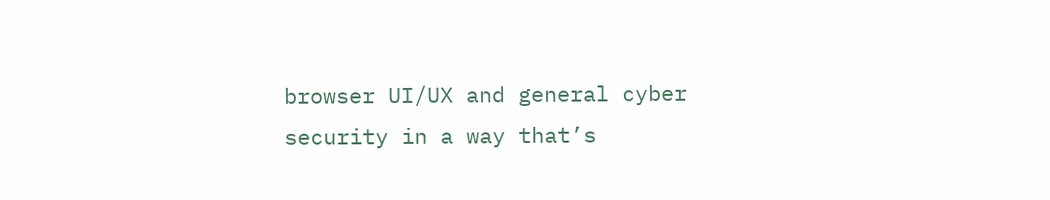browser UI/UX and general cyber security in a way that’s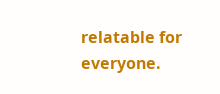relatable for everyone.